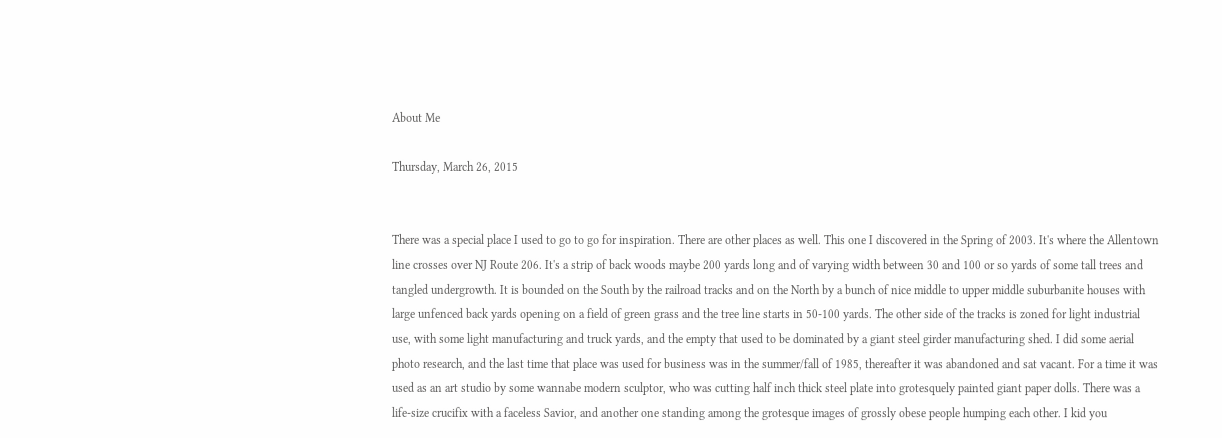About Me

Thursday, March 26, 2015


There was a special place I used to go to go for inspiration. There are other places as well. This one I discovered in the Spring of 2003. It's where the Allentown line crosses over NJ Route 206. It's a strip of back woods maybe 200 yards long and of varying width between 30 and 100 or so yards of some tall trees and tangled undergrowth. It is bounded on the South by the railroad tracks and on the North by a bunch of nice middle to upper middle suburbanite houses with large unfenced back yards opening on a field of green grass and the tree line starts in 50-100 yards. The other side of the tracks is zoned for light industrial use, with some light manufacturing and truck yards, and the empty that used to be dominated by a giant steel girder manufacturing shed. I did some aerial photo research, and the last time that place was used for business was in the summer/fall of 1985, thereafter it was abandoned and sat vacant. For a time it was used as an art studio by some wannabe modern sculptor, who was cutting half inch thick steel plate into grotesquely painted giant paper dolls. There was a life-size crucifix with a faceless Savior, and another one standing among the grotesque images of grossly obese people humping each other. I kid you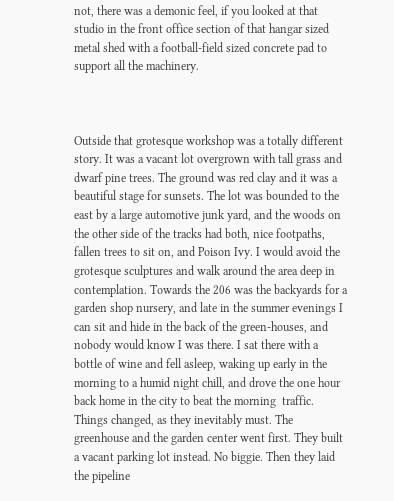not, there was a demonic feel, if you looked at that studio in the front office section of that hangar sized metal shed with a football-field sized concrete pad to support all the machinery.



Outside that grotesque workshop was a totally different story. It was a vacant lot overgrown with tall grass and dwarf pine trees. The ground was red clay and it was a beautiful stage for sunsets. The lot was bounded to the east by a large automotive junk yard, and the woods on the other side of the tracks had both, nice footpaths, fallen trees to sit on, and Poison Ivy. I would avoid the grotesque sculptures and walk around the area deep in contemplation. Towards the 206 was the backyards for a garden shop nursery, and late in the summer evenings I can sit and hide in the back of the green-houses, and nobody would know I was there. I sat there with a bottle of wine and fell asleep, waking up early in the morning to a humid night chill, and drove the one hour back home in the city to beat the morning  traffic. Things changed, as they inevitably must. The greenhouse and the garden center went first. They built a vacant parking lot instead. No biggie. Then they laid the pipeline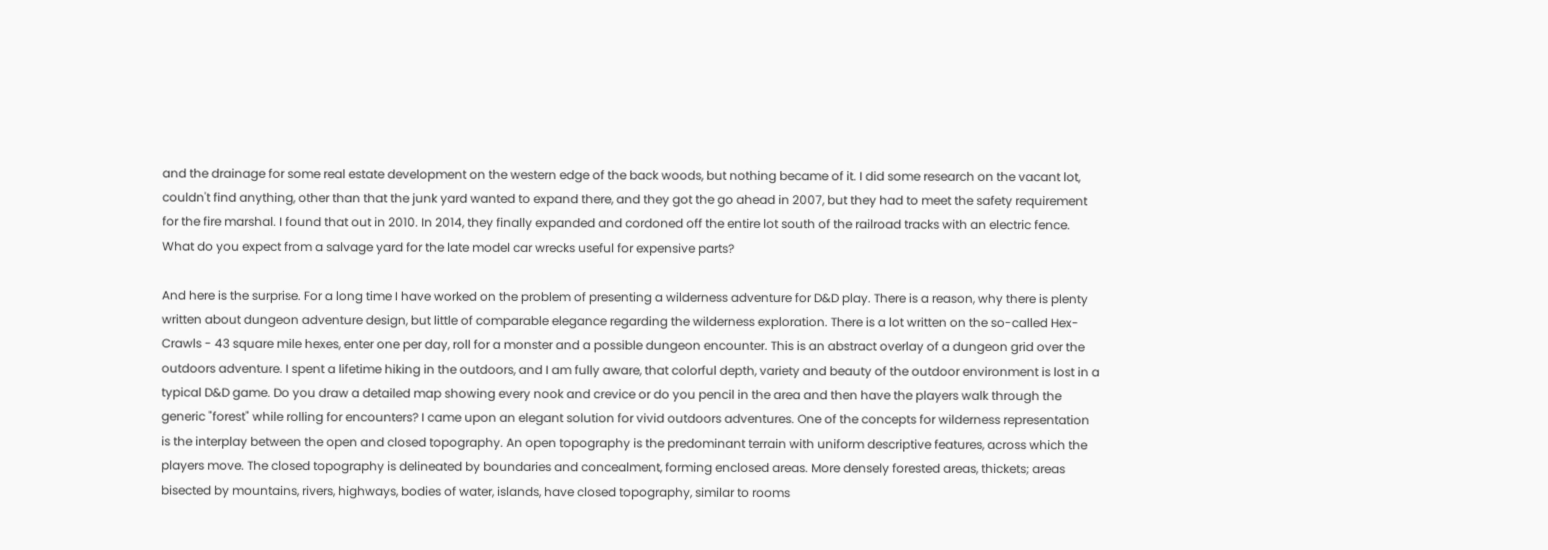and the drainage for some real estate development on the western edge of the back woods, but nothing became of it. I did some research on the vacant lot, couldn't find anything, other than that the junk yard wanted to expand there, and they got the go ahead in 2007, but they had to meet the safety requirement for the fire marshal. I found that out in 2010. In 2014, they finally expanded and cordoned off the entire lot south of the railroad tracks with an electric fence. What do you expect from a salvage yard for the late model car wrecks useful for expensive parts?

And here is the surprise. For a long time I have worked on the problem of presenting a wilderness adventure for D&D play. There is a reason, why there is plenty written about dungeon adventure design, but little of comparable elegance regarding the wilderness exploration. There is a lot written on the so-called Hex-Crawls - 43 square mile hexes, enter one per day, roll for a monster and a possible dungeon encounter. This is an abstract overlay of a dungeon grid over the outdoors adventure. I spent a lifetime hiking in the outdoors, and I am fully aware, that colorful depth, variety and beauty of the outdoor environment is lost in a typical D&D game. Do you draw a detailed map showing every nook and crevice or do you pencil in the area and then have the players walk through the generic "forest" while rolling for encounters? I came upon an elegant solution for vivid outdoors adventures. One of the concepts for wilderness representation is the interplay between the open and closed topography. An open topography is the predominant terrain with uniform descriptive features, across which the players move. The closed topography is delineated by boundaries and concealment, forming enclosed areas. More densely forested areas, thickets; areas bisected by mountains, rivers, highways, bodies of water, islands, have closed topography, similar to rooms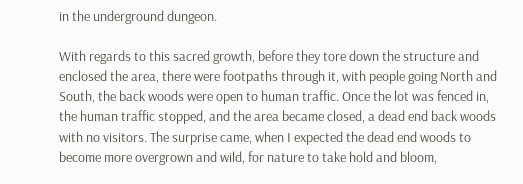in the underground dungeon.

With regards to this sacred growth, before they tore down the structure and enclosed the area, there were footpaths through it, with people going North and South, the back woods were open to human traffic. Once the lot was fenced in, the human traffic stopped, and the area became closed, a dead end back woods with no visitors. The surprise came, when I expected the dead end woods to become more overgrown and wild, for nature to take hold and bloom,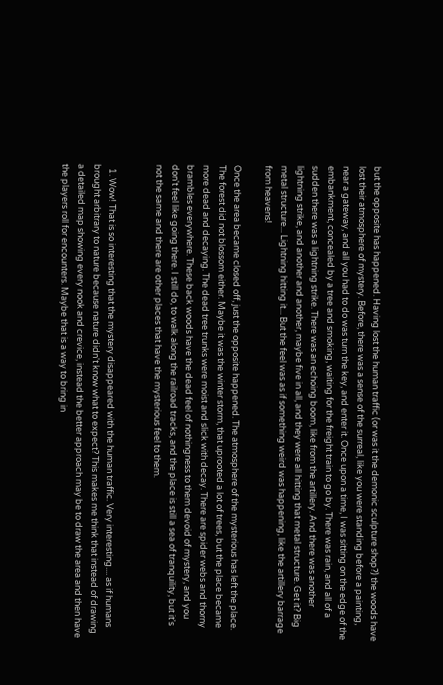but the opposite has happened. Having lost the human traffic (or was it the demonic sculpture shop?) the woods have lost their atmosphere of mystery. Before, there was a sense of the surreal, like you were standing before a painting, near a gateway, and all you had to do was turn the key, and enter it. Once upon a time, I was sitting on the edge of the embankment, concealed by a tree and smoking, waiting for the freight train to go by. There was rain, and all of a sudden there was a lightning strike. There was an echoing boom, like from the artillery. And there was another lightning strike, and another and another, maybe five in all, and they were all hitting that metal structure. Get it? Big metal structure... Lightning hitting it... But the feel was as if something weird was happening, like the artillery barrage from heavens!

Once the area became closed off, just the opposite happened. The atmosphere of the mysterious has left the place. The forest did not blossom either. Maybe it was the winter storm, that uprooted a lot of trees, but the place became more dead and decaying. The dead tree trunks were moist and slick with decay. There are spider webs and thorny brambles everywhere. These back woods have the dead feel of nothingness to them devoid of mystery, and you don't feel like going there. I still do, to walk along the railroad tracks, and the place is still a sea of tranquility, but it's not the same and there are other places that have the mysterious feel to them.


  1. Wow! That is so interesting that the mystery disappeared with the human traffic. Very interesting.... as if humans brought arbitrary to nature because nature didn't know what to expect? This makes me think that instead of drawing a detailed map showing every nook and crevice, instead the better approach may be to draw the area and then have the players roll for encounters. Maybe that is a way to bring in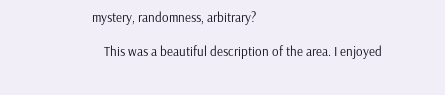mystery, randomness, arbitrary?

    This was a beautiful description of the area. I enjoyed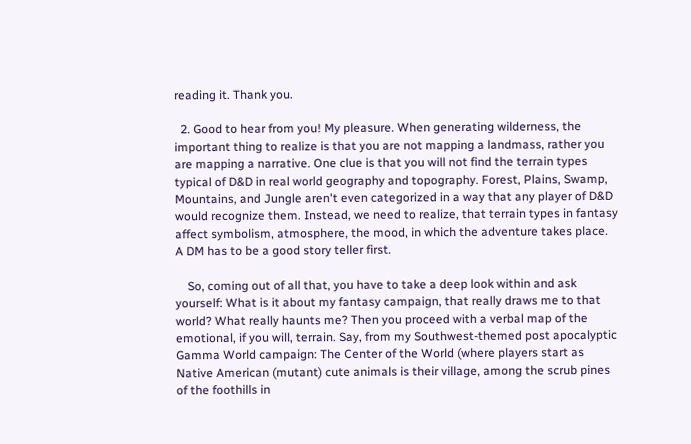reading it. Thank you.

  2. Good to hear from you! My pleasure. When generating wilderness, the important thing to realize is that you are not mapping a landmass, rather you are mapping a narrative. One clue is that you will not find the terrain types typical of D&D in real world geography and topography. Forest, Plains, Swamp, Mountains, and Jungle aren't even categorized in a way that any player of D&D would recognize them. Instead, we need to realize, that terrain types in fantasy affect symbolism, atmosphere, the mood, in which the adventure takes place. A DM has to be a good story teller first.

    So, coming out of all that, you have to take a deep look within and ask yourself: What is it about my fantasy campaign, that really draws me to that world? What really haunts me? Then you proceed with a verbal map of the emotional, if you will, terrain. Say, from my Southwest-themed post apocalyptic Gamma World campaign: The Center of the World (where players start as Native American (mutant) cute animals is their village, among the scrub pines of the foothills in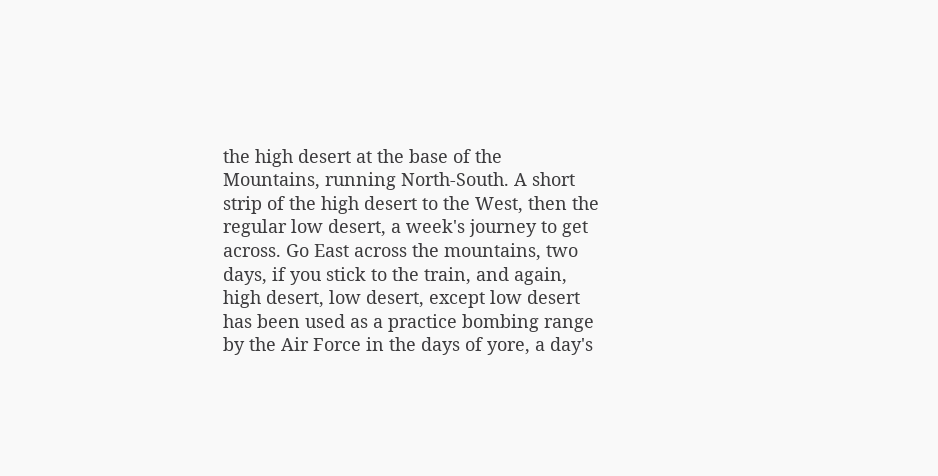the high desert at the base of the Mountains, running North-South. A short strip of the high desert to the West, then the regular low desert, a week's journey to get across. Go East across the mountains, two days, if you stick to the train, and again, high desert, low desert, except low desert has been used as a practice bombing range by the Air Force in the days of yore, a day's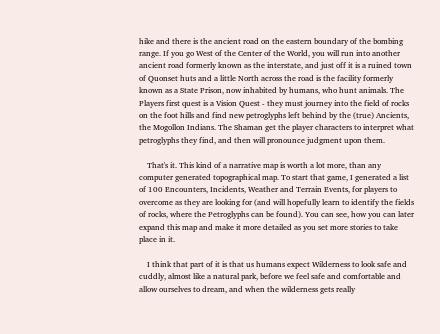hike and there is the ancient road on the eastern boundary of the bombing range. If you go West of the Center of the World, you will run into another ancient road formerly known as the interstate, and just off it is a ruined town of Quonset huts and a little North across the road is the facility formerly known as a State Prison, now inhabited by humans, who hunt animals. The Players first quest is a Vision Quest - they must journey into the field of rocks on the foot hills and find new petroglyphs left behind by the (true) Ancients, the Mogollon Indians. The Shaman get the player characters to interpret what petroglyphs they find, and then will pronounce judgment upon them.

    That's it. This kind of a narrative map is worth a lot more, than any computer generated topographical map. To start that game, I generated a list of 100 Encounters, Incidents, Weather and Terrain Events, for players to overcome as they are looking for (and will hopefully learn to identify the fields of rocks, where the Petroglyphs can be found). You can see, how you can later expand this map and make it more detailed as you set more stories to take place in it.

    I think that part of it is that us humans expect Wilderness to look safe and cuddly, almost like a natural park, before we feel safe and comfortable and allow ourselves to dream, and when the wilderness gets really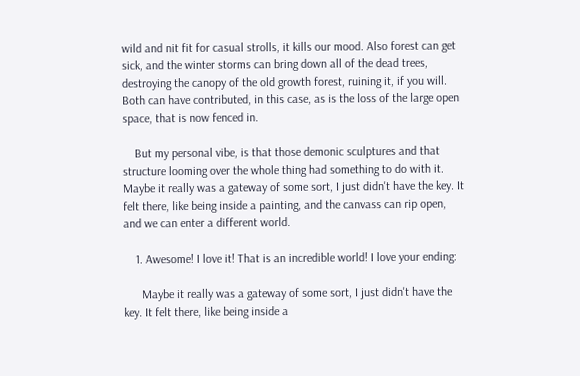wild and nit fit for casual strolls, it kills our mood. Also forest can get sick, and the winter storms can bring down all of the dead trees, destroying the canopy of the old growth forest, ruining it, if you will. Both can have contributed, in this case, as is the loss of the large open space, that is now fenced in.

    But my personal vibe, is that those demonic sculptures and that structure looming over the whole thing had something to do with it. Maybe it really was a gateway of some sort, I just didn't have the key. It felt there, like being inside a painting, and the canvass can rip open, and we can enter a different world.

    1. Awesome! I love it! That is an incredible world! I love your ending:

      Maybe it really was a gateway of some sort, I just didn't have the key. It felt there, like being inside a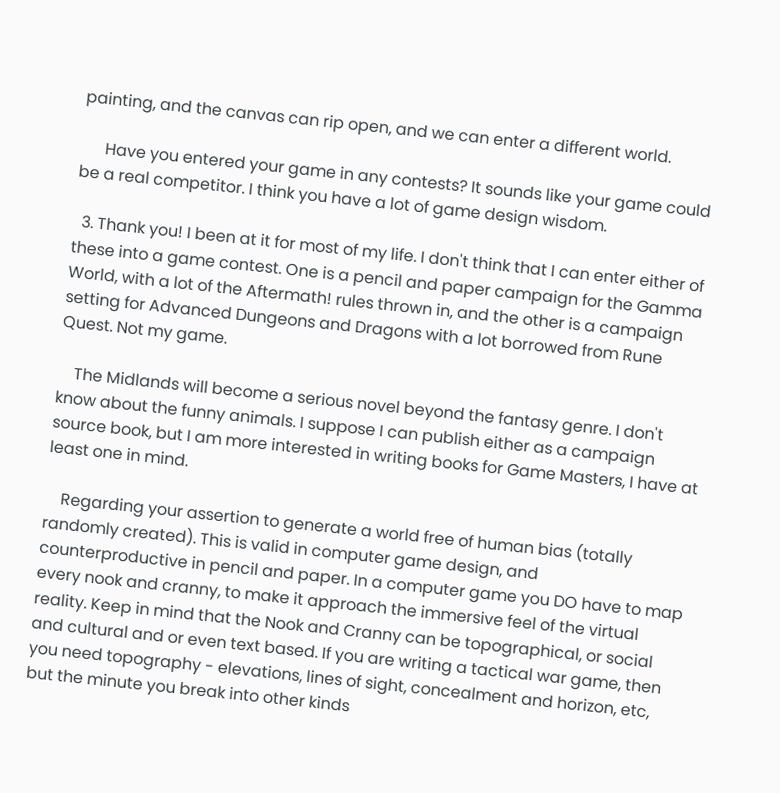painting, and the canvas can rip open, and we can enter a different world.

      Have you entered your game in any contests? It sounds like your game could be a real competitor. I think you have a lot of game design wisdom.

  3. Thank you! I been at it for most of my life. I don't think that I can enter either of these into a game contest. One is a pencil and paper campaign for the Gamma World, with a lot of the Aftermath! rules thrown in, and the other is a campaign setting for Advanced Dungeons and Dragons with a lot borrowed from Rune Quest. Not my game.

    The Midlands will become a serious novel beyond the fantasy genre. I don't know about the funny animals. I suppose I can publish either as a campaign source book, but I am more interested in writing books for Game Masters, I have at least one in mind.

    Regarding your assertion to generate a world free of human bias (totally randomly created). This is valid in computer game design, and counterproductive in pencil and paper. In a computer game you DO have to map every nook and cranny, to make it approach the immersive feel of the virtual reality. Keep in mind that the Nook and Cranny can be topographical, or social and cultural and or even text based. If you are writing a tactical war game, then you need topography - elevations, lines of sight, concealment and horizon, etc, but the minute you break into other kinds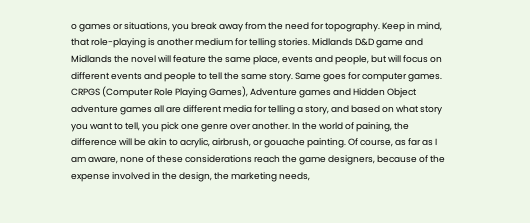o games or situations, you break away from the need for topography. Keep in mind, that role-playing is another medium for telling stories. Midlands D&D game and Midlands the novel will feature the same place, events and people, but will focus on different events and people to tell the same story. Same goes for computer games. CRPGS (Computer Role Playing Games), Adventure games and Hidden Object adventure games all are different media for telling a story, and based on what story you want to tell, you pick one genre over another. In the world of paining, the difference will be akin to acrylic, airbrush, or gouache painting. Of course, as far as I am aware, none of these considerations reach the game designers, because of the expense involved in the design, the marketing needs,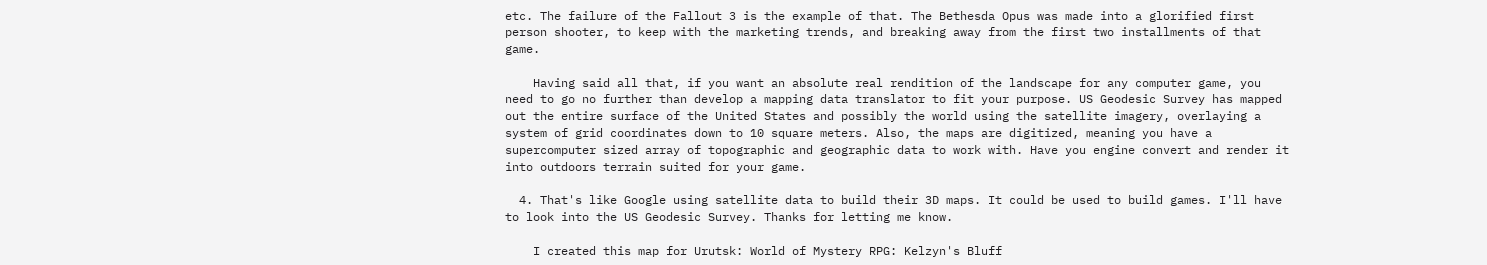etc. The failure of the Fallout 3 is the example of that. The Bethesda Opus was made into a glorified first person shooter, to keep with the marketing trends, and breaking away from the first two installments of that game.

    Having said all that, if you want an absolute real rendition of the landscape for any computer game, you need to go no further than develop a mapping data translator to fit your purpose. US Geodesic Survey has mapped out the entire surface of the United States and possibly the world using the satellite imagery, overlaying a system of grid coordinates down to 10 square meters. Also, the maps are digitized, meaning you have a supercomputer sized array of topographic and geographic data to work with. Have you engine convert and render it into outdoors terrain suited for your game.

  4. That's like Google using satellite data to build their 3D maps. It could be used to build games. I'll have to look into the US Geodesic Survey. Thanks for letting me know.

    I created this map for Urutsk: World of Mystery RPG: Kelzyn's Bluff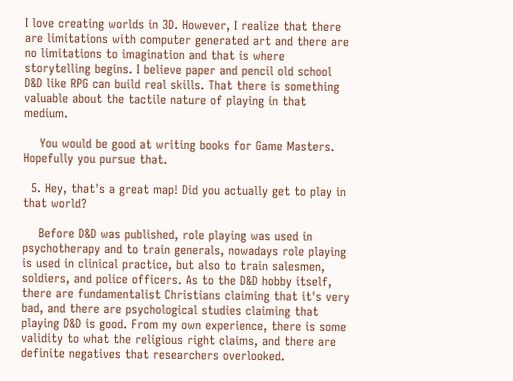I love creating worlds in 3D. However, I realize that there are limitations with computer generated art and there are no limitations to imagination and that is where storytelling begins. I believe paper and pencil old school D&D like RPG can build real skills. That there is something valuable about the tactile nature of playing in that medium.

    You would be good at writing books for Game Masters. Hopefully you pursue that.

  5. Hey, that's a great map! Did you actually get to play in that world?

    Before D&D was published, role playing was used in psychotherapy and to train generals, nowadays role playing is used in clinical practice, but also to train salesmen, soldiers, and police officers. As to the D&D hobby itself, there are fundamentalist Christians claiming that it's very bad, and there are psychological studies claiming that playing D&D is good. From my own experience, there is some validity to what the religious right claims, and there are definite negatives that researchers overlooked.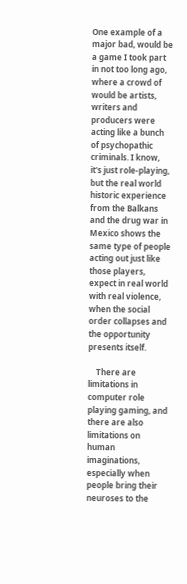One example of a major bad, would be a game I took part in not too long ago, where a crowd of would be artists, writers and producers were acting like a bunch of psychopathic criminals. I know, it's just role-playing, but the real world historic experience from the Balkans and the drug war in Mexico shows the same type of people acting out just like those players, expect in real world with real violence, when the social order collapses and the opportunity presents itself.

    There are limitations in computer role playing gaming, and there are also limitations on human imaginations, especially when people bring their neuroses to the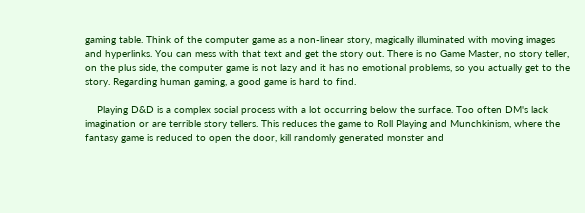gaming table. Think of the computer game as a non-linear story, magically illuminated with moving images and hyperlinks. You can mess with that text and get the story out. There is no Game Master, no story teller, on the plus side, the computer game is not lazy and it has no emotional problems, so you actually get to the story. Regarding human gaming, a good game is hard to find.

    Playing D&D is a complex social process with a lot occurring below the surface. Too often DM's lack imagination or are terrible story tellers. This reduces the game to Roll Playing and Munchkinism, where the fantasy game is reduced to open the door, kill randomly generated monster and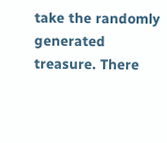take the randomly generated treasure. There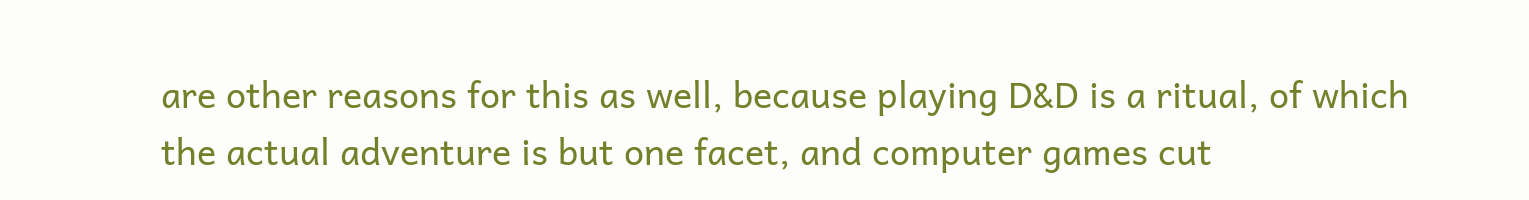are other reasons for this as well, because playing D&D is a ritual, of which the actual adventure is but one facet, and computer games cut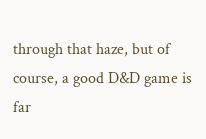through that haze, but of course, a good D&D game is far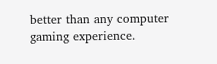better than any computer gaming experience.